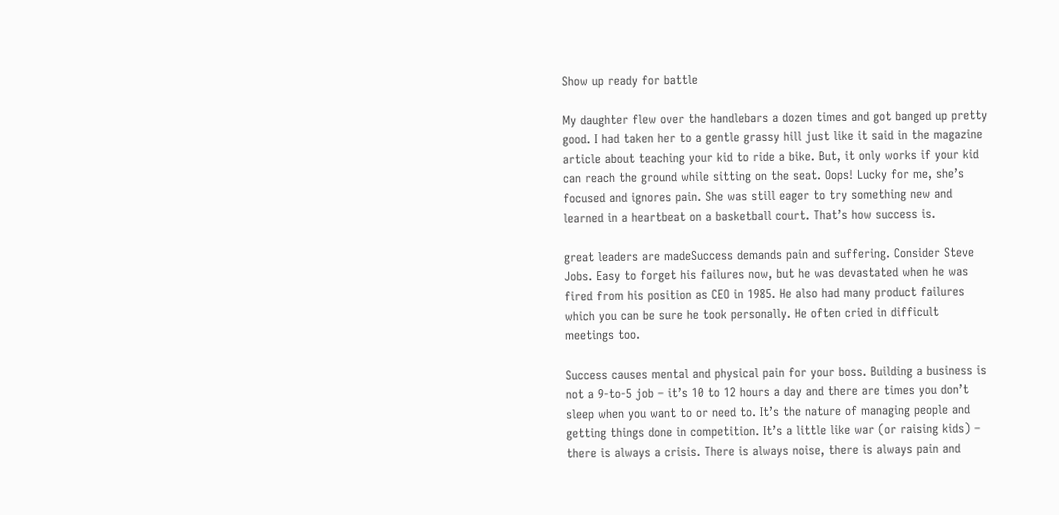Show up ready for battle

My daughter flew over the handlebars a dozen times and got banged up pretty good. I had taken her to a gentle grassy hill just like it said in the magazine article about teaching your kid to ride a bike. But, it only works if your kid can reach the ground while sitting on the seat. Oops! Lucky for me, she’s focused and ignores pain. She was still eager to try something new and learned in a heartbeat on a basketball court. That’s how success is.

great leaders are madeSuccess demands pain and suffering. Consider Steve Jobs. Easy to forget his failures now, but he was devastated when he was fired from his position as CEO in 1985. He also had many product failures which you can be sure he took personally. He often cried in difficult meetings too.

Success causes mental and physical pain for your boss. Building a business is not a 9-to-5 job – it’s 10 to 12 hours a day and there are times you don’t sleep when you want to or need to. It’s the nature of managing people and getting things done in competition. It’s a little like war (or raising kids) – there is always a crisis. There is always noise, there is always pain and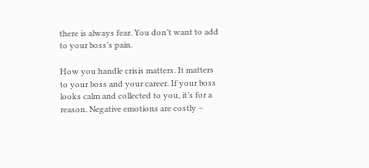there is always fear. You don’t want to add to your boss’s pain.

How you handle crisis matters. It matters to your boss and your career. If your boss looks calm and collected to you, it’s for a reason. Negative emotions are costly –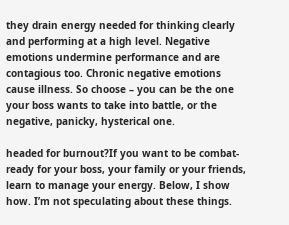they drain energy needed for thinking clearly and performing at a high level. Negative emotions undermine performance and are contagious too. Chronic negative emotions cause illness. So choose – you can be the one your boss wants to take into battle, or the negative, panicky, hysterical one.

headed for burnout?If you want to be combat-ready for your boss, your family or your friends, learn to manage your energy. Below, I show how. I’m not speculating about these things.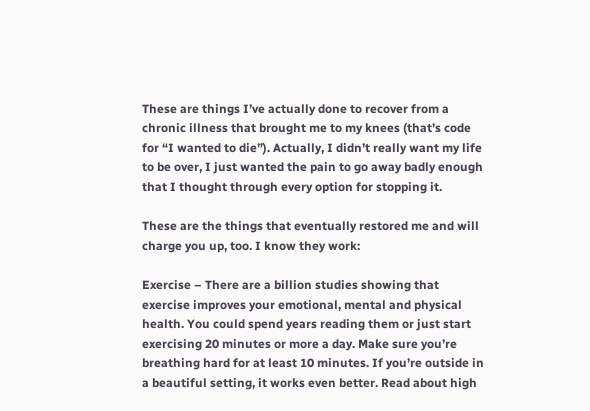These are things I’ve actually done to recover from a chronic illness that brought me to my knees (that’s code for “I wanted to die”). Actually, I didn’t really want my life to be over, I just wanted the pain to go away badly enough that I thought through every option for stopping it.

These are the things that eventually restored me and will charge you up, too. I know they work:

Exercise – There are a billion studies showing that exercise improves your emotional, mental and physical health. You could spend years reading them or just start exercising 20 minutes or more a day. Make sure you’re breathing hard for at least 10 minutes. If you’re outside in a beautiful setting, it works even better. Read about high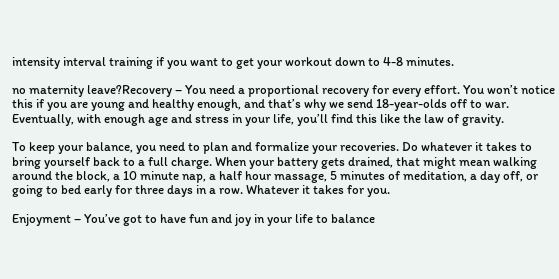intensity interval training if you want to get your workout down to 4-8 minutes.

no maternity leave?Recovery – You need a proportional recovery for every effort. You won’t notice this if you are young and healthy enough, and that’s why we send 18-year-olds off to war. Eventually, with enough age and stress in your life, you’ll find this like the law of gravity.

To keep your balance, you need to plan and formalize your recoveries. Do whatever it takes to bring yourself back to a full charge. When your battery gets drained, that might mean walking around the block, a 10 minute nap, a half hour massage, 5 minutes of meditation, a day off, or going to bed early for three days in a row. Whatever it takes for you.

Enjoyment – You’ve got to have fun and joy in your life to balance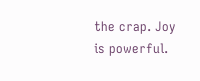the crap. Joy is powerful.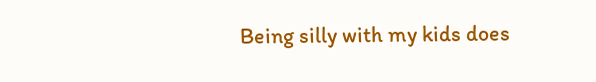Being silly with my kids does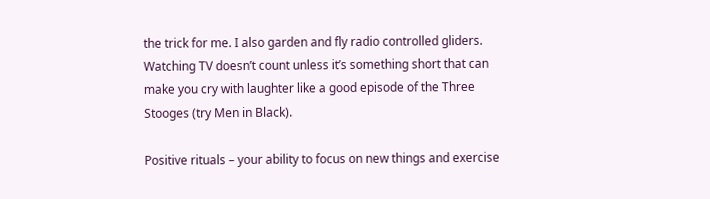the trick for me. I also garden and fly radio controlled gliders. Watching TV doesn’t count unless it’s something short that can make you cry with laughter like a good episode of the Three Stooges (try Men in Black).

Positive rituals – your ability to focus on new things and exercise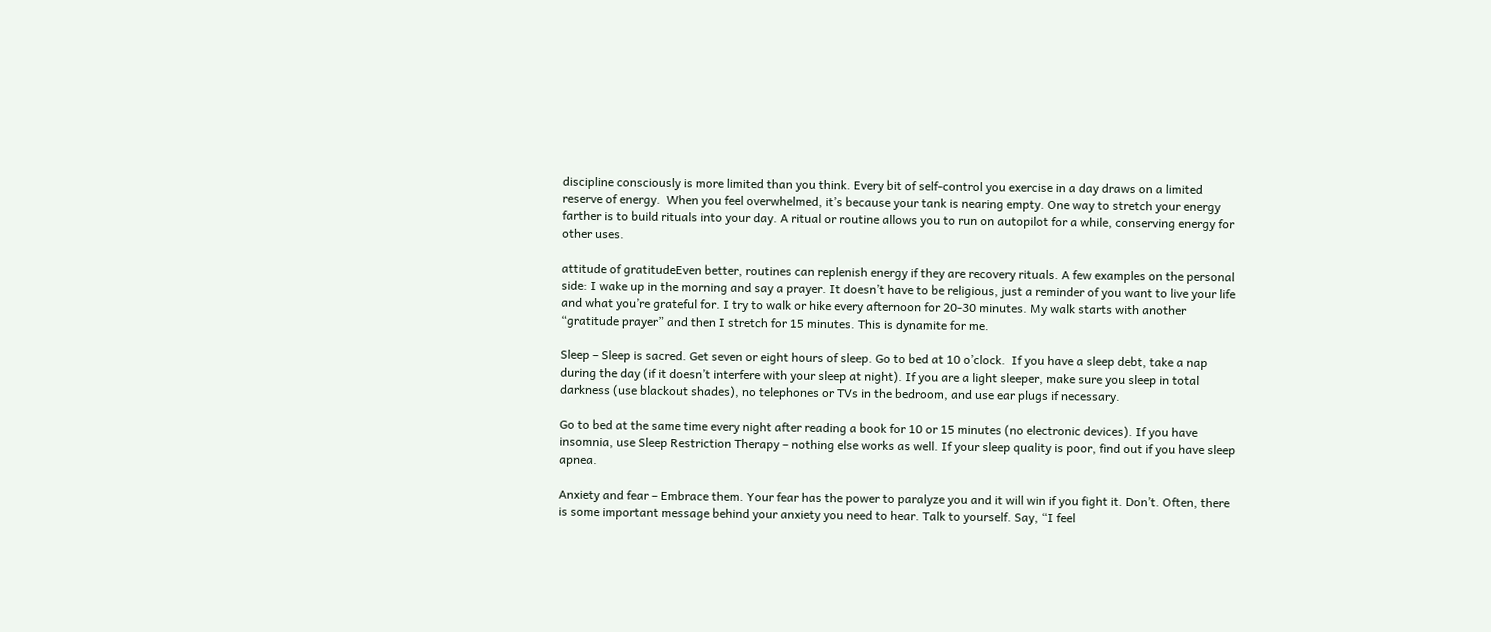discipline consciously is more limited than you think. Every bit of self-control you exercise in a day draws on a limited reserve of energy.  When you feel overwhelmed, it’s because your tank is nearing empty. One way to stretch your energy farther is to build rituals into your day. A ritual or routine allows you to run on autopilot for a while, conserving energy for other uses.

attitude of gratitudeEven better, routines can replenish energy if they are recovery rituals. A few examples on the personal side: I wake up in the morning and say a prayer. It doesn’t have to be religious, just a reminder of you want to live your life and what you’re grateful for. I try to walk or hike every afternoon for 20-30 minutes. My walk starts with another “gratitude prayer” and then I stretch for 15 minutes. This is dynamite for me.

Sleep – Sleep is sacred. Get seven or eight hours of sleep. Go to bed at 10 o’clock.  If you have a sleep debt, take a nap during the day (if it doesn’t interfere with your sleep at night). If you are a light sleeper, make sure you sleep in total darkness (use blackout shades), no telephones or TVs in the bedroom, and use ear plugs if necessary.

Go to bed at the same time every night after reading a book for 10 or 15 minutes (no electronic devices). If you have insomnia, use Sleep Restriction Therapy – nothing else works as well. If your sleep quality is poor, find out if you have sleep apnea.

Anxiety and fear – Embrace them. Your fear has the power to paralyze you and it will win if you fight it. Don’t. Often, there is some important message behind your anxiety you need to hear. Talk to yourself. Say, “I feel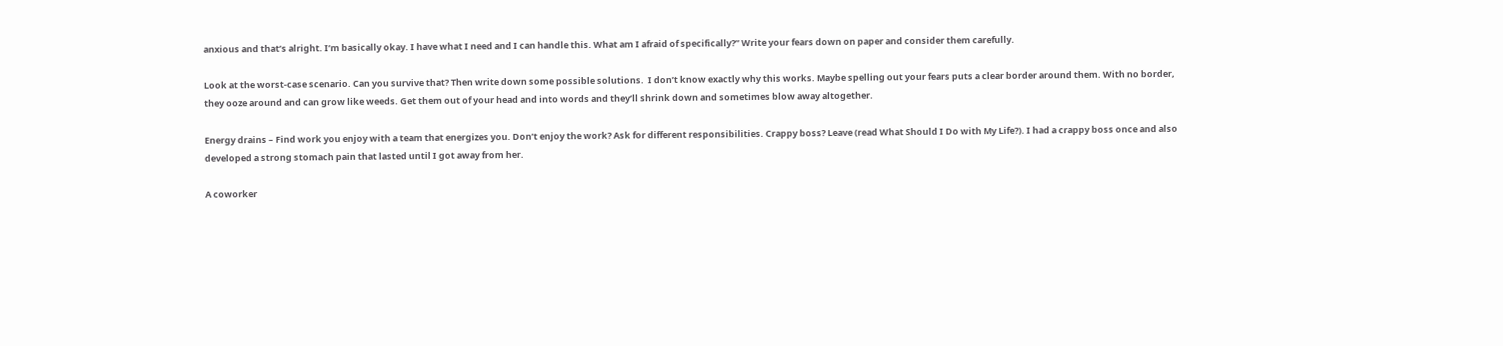anxious and that’s alright. I’m basically okay. I have what I need and I can handle this. What am I afraid of specifically?” Write your fears down on paper and consider them carefully.

Look at the worst-case scenario. Can you survive that? Then write down some possible solutions.  I don’t know exactly why this works. Maybe spelling out your fears puts a clear border around them. With no border, they ooze around and can grow like weeds. Get them out of your head and into words and they’ll shrink down and sometimes blow away altogether.

Energy drains – Find work you enjoy with a team that energizes you. Don’t enjoy the work? Ask for different responsibilities. Crappy boss? Leave (read What Should I Do with My Life?). I had a crappy boss once and also developed a strong stomach pain that lasted until I got away from her.

A coworker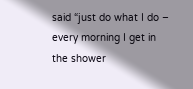said “just do what I do – every morning I get in the shower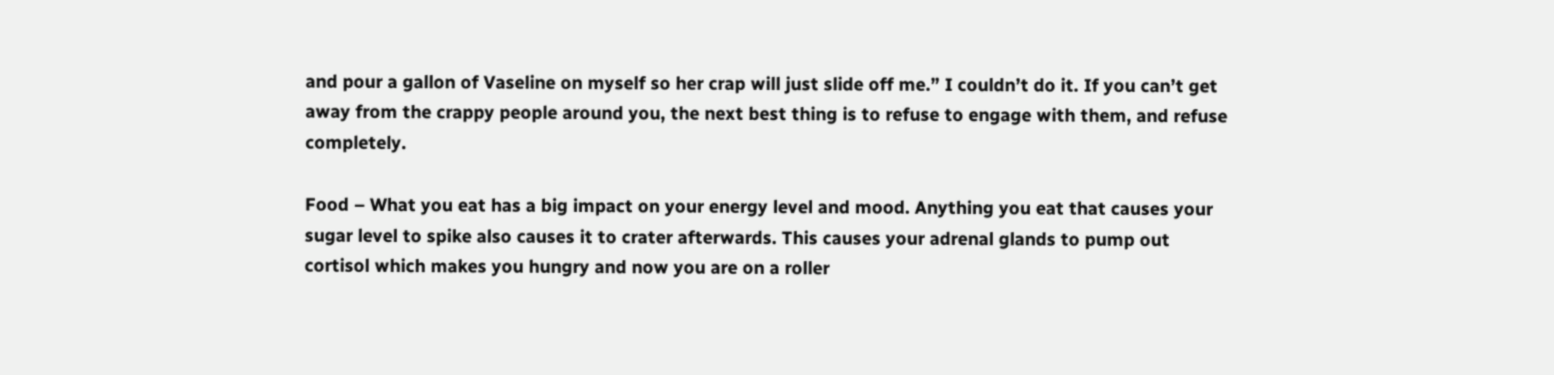and pour a gallon of Vaseline on myself so her crap will just slide off me.” I couldn’t do it. If you can’t get away from the crappy people around you, the next best thing is to refuse to engage with them, and refuse completely.

Food – What you eat has a big impact on your energy level and mood. Anything you eat that causes your sugar level to spike also causes it to crater afterwards. This causes your adrenal glands to pump out cortisol which makes you hungry and now you are on a roller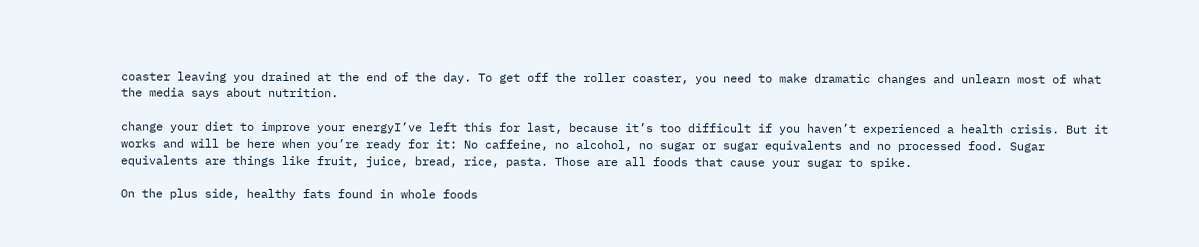coaster leaving you drained at the end of the day. To get off the roller coaster, you need to make dramatic changes and unlearn most of what the media says about nutrition.

change your diet to improve your energyI’ve left this for last, because it’s too difficult if you haven’t experienced a health crisis. But it works and will be here when you’re ready for it: No caffeine, no alcohol, no sugar or sugar equivalents and no processed food. Sugar equivalents are things like fruit, juice, bread, rice, pasta. Those are all foods that cause your sugar to spike.

On the plus side, healthy fats found in whole foods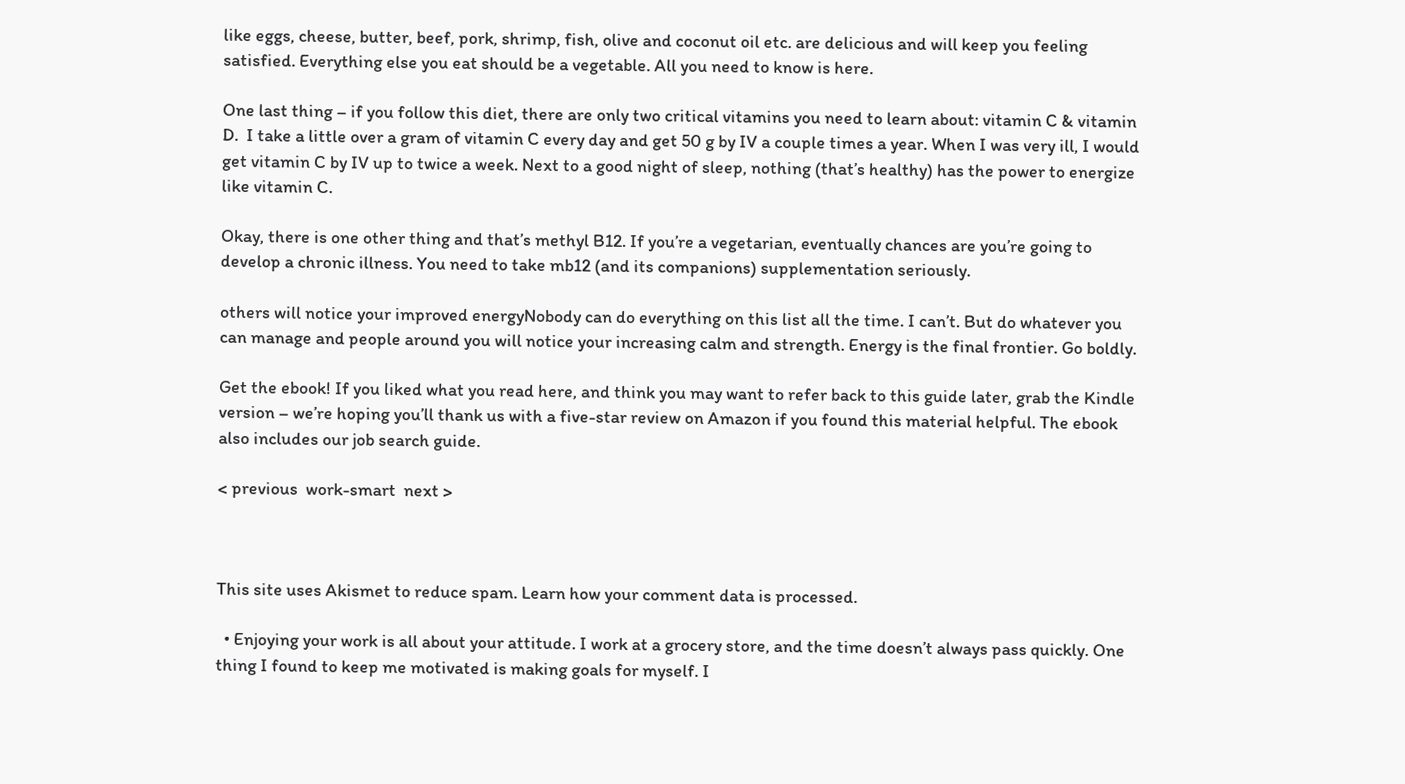like eggs, cheese, butter, beef, pork, shrimp, fish, olive and coconut oil etc. are delicious and will keep you feeling satisfied. Everything else you eat should be a vegetable. All you need to know is here.

One last thing – if you follow this diet, there are only two critical vitamins you need to learn about: vitamin C & vitamin D.  I take a little over a gram of vitamin C every day and get 50 g by IV a couple times a year. When I was very ill, I would get vitamin C by IV up to twice a week. Next to a good night of sleep, nothing (that’s healthy) has the power to energize like vitamin C.

Okay, there is one other thing and that’s methyl B12. If you’re a vegetarian, eventually chances are you’re going to develop a chronic illness. You need to take mb12 (and its companions) supplementation seriously.

others will notice your improved energyNobody can do everything on this list all the time. I can’t. But do whatever you can manage and people around you will notice your increasing calm and strength. Energy is the final frontier. Go boldly.

Get the ebook! If you liked what you read here, and think you may want to refer back to this guide later, grab the Kindle version – we’re hoping you’ll thank us with a five-star review on Amazon if you found this material helpful. The ebook also includes our job search guide.

< previous  work-smart  next >



This site uses Akismet to reduce spam. Learn how your comment data is processed.

  • Enjoying your work is all about your attitude. I work at a grocery store, and the time doesn’t always pass quickly. One thing I found to keep me motivated is making goals for myself. I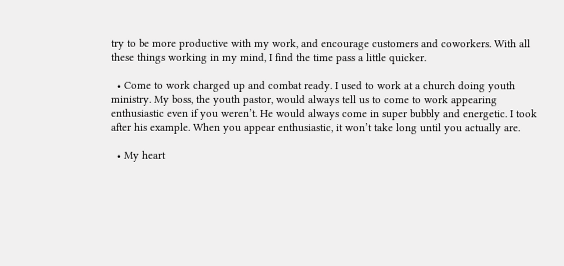try to be more productive with my work, and encourage customers and coworkers. With all these things working in my mind, I find the time pass a little quicker.

  • Come to work charged up and combat ready. I used to work at a church doing youth ministry. My boss, the youth pastor, would always tell us to come to work appearing enthusiastic even if you weren’t. He would always come in super bubbly and energetic. I took after his example. When you appear enthusiastic, it won’t take long until you actually are.

  • My heart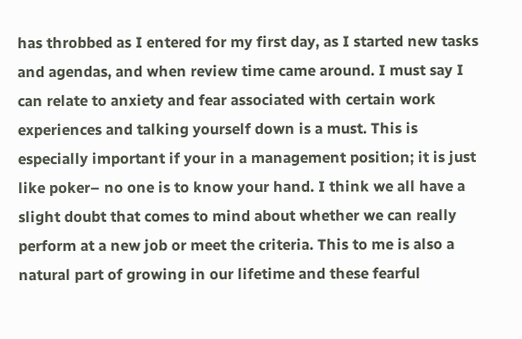has throbbed as I entered for my first day, as I started new tasks and agendas, and when review time came around. I must say I can relate to anxiety and fear associated with certain work experiences and talking yourself down is a must. This is especially important if your in a management position; it is just like poker– no one is to know your hand. I think we all have a slight doubt that comes to mind about whether we can really perform at a new job or meet the criteria. This to me is also a natural part of growing in our lifetime and these fearful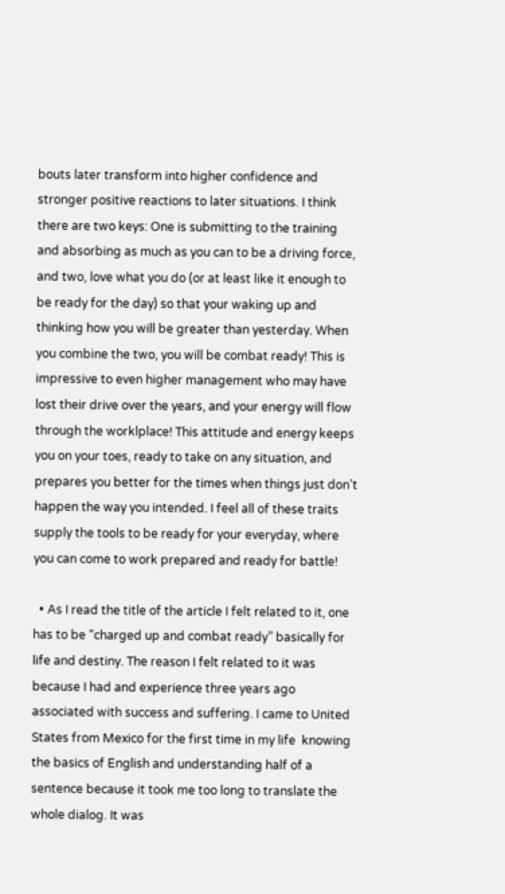bouts later transform into higher confidence and stronger positive reactions to later situations. I think there are two keys: One is submitting to the training and absorbing as much as you can to be a driving force, and two, love what you do (or at least like it enough to be ready for the day) so that your waking up and thinking how you will be greater than yesterday. When you combine the two, you will be combat ready! This is impressive to even higher management who may have lost their drive over the years, and your energy will flow through the worklplace! This attitude and energy keeps you on your toes, ready to take on any situation, and prepares you better for the times when things just don’t happen the way you intended. I feel all of these traits supply the tools to be ready for your everyday, where you can come to work prepared and ready for battle!

  • As I read the title of the article I felt related to it, one has to be “charged up and combat ready” basically for life and destiny. The reason I felt related to it was because I had and experience three years ago associated with success and suffering. I came to United States from Mexico for the first time in my life  knowing the basics of English and understanding half of a sentence because it took me too long to translate the whole dialog. It was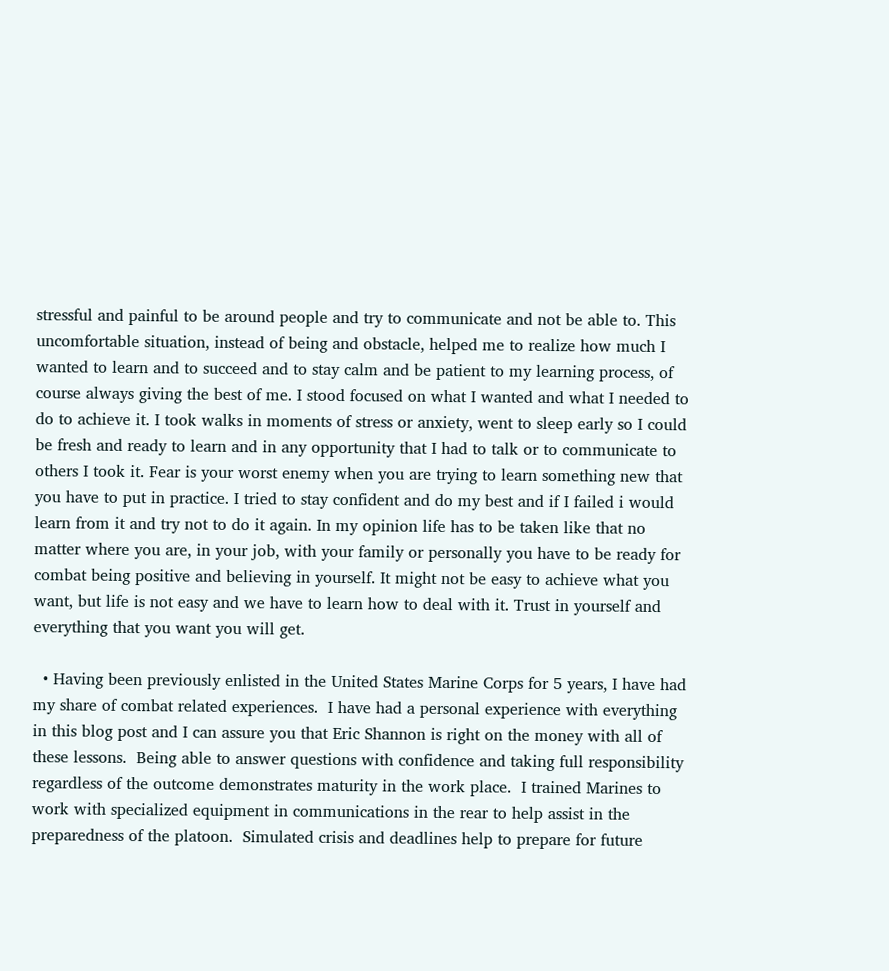stressful and painful to be around people and try to communicate and not be able to. This uncomfortable situation, instead of being and obstacle, helped me to realize how much I wanted to learn and to succeed and to stay calm and be patient to my learning process, of course always giving the best of me. I stood focused on what I wanted and what I needed to do to achieve it. I took walks in moments of stress or anxiety, went to sleep early so I could be fresh and ready to learn and in any opportunity that I had to talk or to communicate to others I took it. Fear is your worst enemy when you are trying to learn something new that you have to put in practice. I tried to stay confident and do my best and if I failed i would learn from it and try not to do it again. In my opinion life has to be taken like that no matter where you are, in your job, with your family or personally you have to be ready for combat being positive and believing in yourself. It might not be easy to achieve what you want, but life is not easy and we have to learn how to deal with it. Trust in yourself and everything that you want you will get.

  • Having been previously enlisted in the United States Marine Corps for 5 years, I have had my share of combat related experiences.  I have had a personal experience with everything in this blog post and I can assure you that Eric Shannon is right on the money with all of these lessons.  Being able to answer questions with confidence and taking full responsibility regardless of the outcome demonstrates maturity in the work place.  I trained Marines to work with specialized equipment in communications in the rear to help assist in the preparedness of the platoon.  Simulated crisis and deadlines help to prepare for future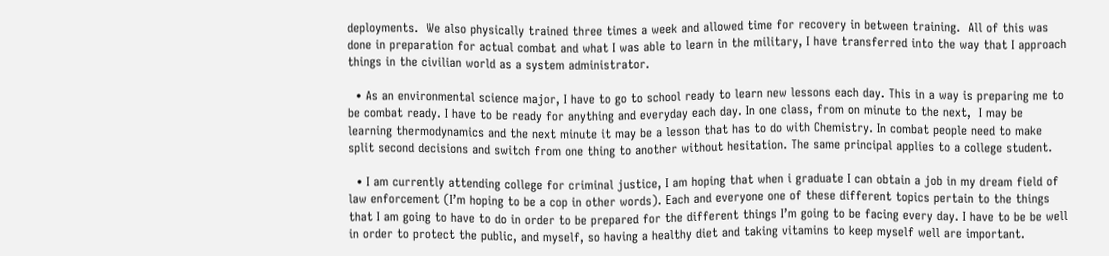deployments.  We also physically trained three times a week and allowed time for recovery in between training.  All of this was done in preparation for actual combat and what I was able to learn in the military, I have transferred into the way that I approach things in the civilian world as a system administrator.

  • As an environmental science major, I have to go to school ready to learn new lessons each day. This in a way is preparing me to be combat ready. I have to be ready for anything and everyday each day. In one class, from on minute to the next,  I may be learning thermodynamics and the next minute it may be a lesson that has to do with Chemistry. In combat people need to make split second decisions and switch from one thing to another without hesitation. The same principal applies to a college student.

  • I am currently attending college for criminal justice, I am hoping that when i graduate I can obtain a job in my dream field of law enforcement (I’m hoping to be a cop in other words). Each and everyone one of these different topics pertain to the things that I am going to have to do in order to be prepared for the different things I’m going to be facing every day. I have to be be well in order to protect the public, and myself, so having a healthy diet and taking vitamins to keep myself well are important.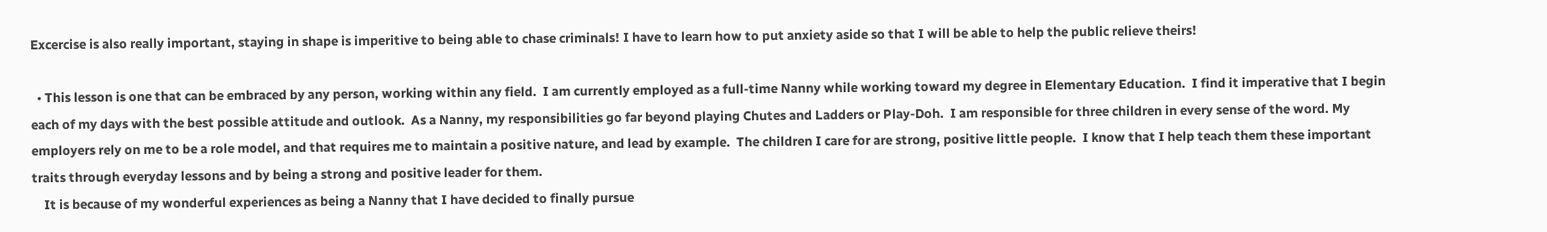Excercise is also really important, staying in shape is imperitive to being able to chase criminals! I have to learn how to put anxiety aside so that I will be able to help the public relieve theirs!

  • This lesson is one that can be embraced by any person, working within any field.  I am currently employed as a full-time Nanny while working toward my degree in Elementary Education.  I find it imperative that I begin each of my days with the best possible attitude and outlook.  As a Nanny, my responsibilities go far beyond playing Chutes and Ladders or Play-Doh.  I am responsible for three children in every sense of the word. My employers rely on me to be a role model, and that requires me to maintain a positive nature, and lead by example.  The children I care for are strong, positive little people.  I know that I help teach them these important traits through everyday lessons and by being a strong and positive leader for them.
    It is because of my wonderful experiences as being a Nanny that I have decided to finally pursue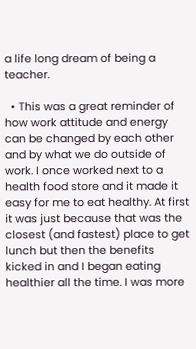a life long dream of being a teacher.

  • This was a great reminder of how work attitude and energy can be changed by each other and by what we do outside of work. I once worked next to a health food store and it made it easy for me to eat healthy. At first it was just because that was the closest (and fastest) place to get lunch but then the benefits kicked in and I began eating healthier all the time. I was more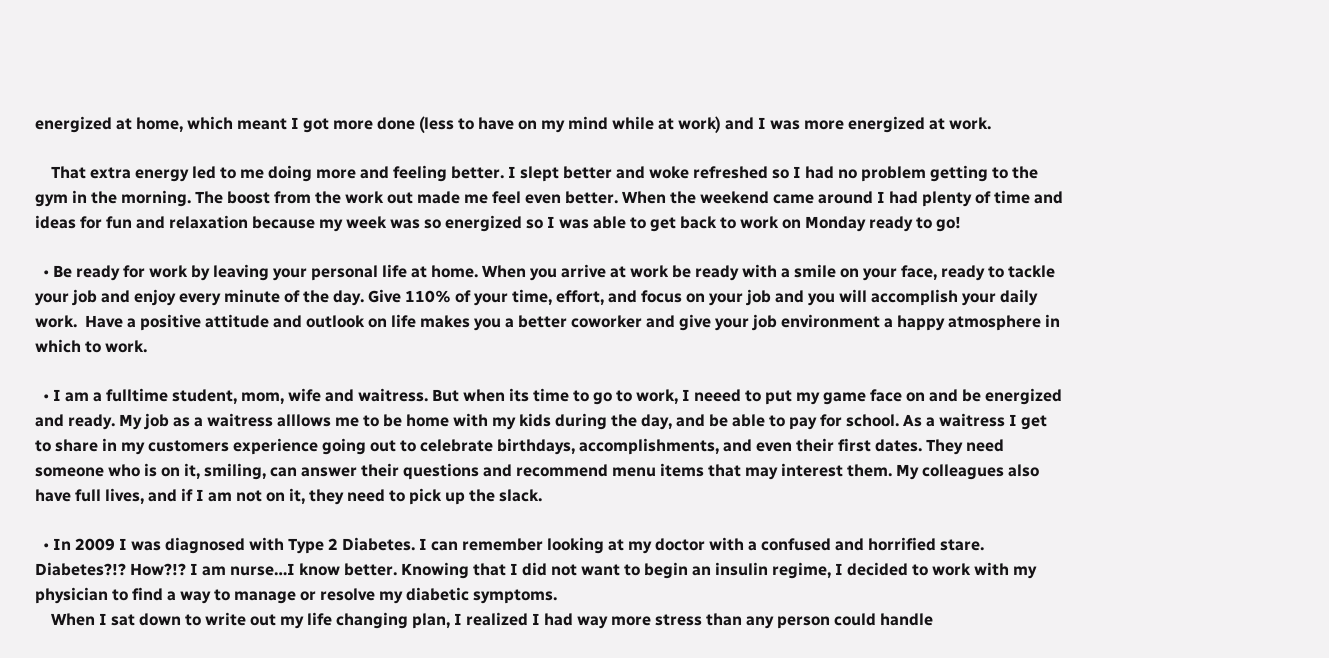energized at home, which meant I got more done (less to have on my mind while at work) and I was more energized at work.

    That extra energy led to me doing more and feeling better. I slept better and woke refreshed so I had no problem getting to the gym in the morning. The boost from the work out made me feel even better. When the weekend came around I had plenty of time and ideas for fun and relaxation because my week was so energized so I was able to get back to work on Monday ready to go!

  • Be ready for work by leaving your personal life at home. When you arrive at work be ready with a smile on your face, ready to tackle your job and enjoy every minute of the day. Give 110% of your time, effort, and focus on your job and you will accomplish your daily work.  Have a positive attitude and outlook on life makes you a better coworker and give your job environment a happy atmosphere in which to work.

  • I am a fulltime student, mom, wife and waitress. But when its time to go to work, I neeed to put my game face on and be energized and ready. My job as a waitress alllows me to be home with my kids during the day, and be able to pay for school. As a waitress I get to share in my customers experience going out to celebrate birthdays, accomplishments, and even their first dates. They need someone who is on it, smiling, can answer their questions and recommend menu items that may interest them. My colleagues also have full lives, and if I am not on it, they need to pick up the slack.

  • In 2009 I was diagnosed with Type 2 Diabetes. I can remember looking at my doctor with a confused and horrified stare. Diabetes?!? How?!? I am nurse…I know better. Knowing that I did not want to begin an insulin regime, I decided to work with my physician to find a way to manage or resolve my diabetic symptoms.
    When I sat down to write out my life changing plan, I realized I had way more stress than any person could handle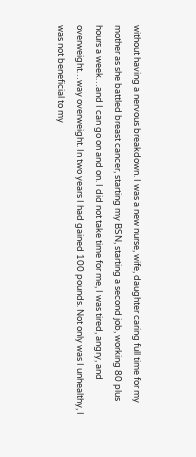without having a nervous breakdown. I was a new nurse, wife, daughter caring full time for my mother as she battled breast cancer, starting my BSN, starting a second job, working 80 plus hours a week…and I can go on and on. I did not take time for me, I was tired, angry, and overweight…way overweight. In two years I had gained 100 pounds. Not only was I unhealthy, I was not beneficial to my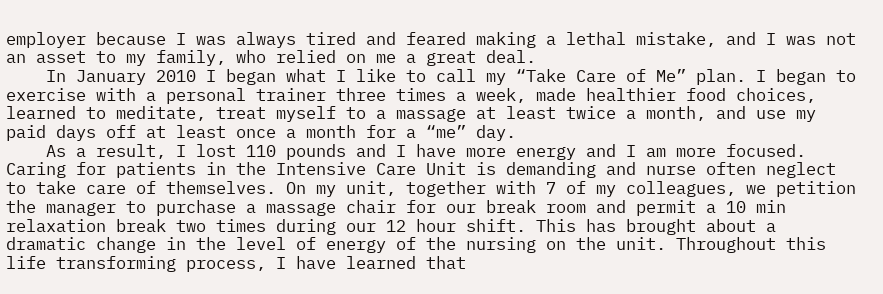employer because I was always tired and feared making a lethal mistake, and I was not an asset to my family, who relied on me a great deal.
    In January 2010 I began what I like to call my “Take Care of Me” plan. I began to exercise with a personal trainer three times a week, made healthier food choices, learned to meditate, treat myself to a massage at least twice a month, and use my paid days off at least once a month for a “me” day.
    As a result, I lost 110 pounds and I have more energy and I am more focused. Caring for patients in the Intensive Care Unit is demanding and nurse often neglect to take care of themselves. On my unit, together with 7 of my colleagues, we petition the manager to purchase a massage chair for our break room and permit a 10 min relaxation break two times during our 12 hour shift. This has brought about a dramatic change in the level of energy of the nursing on the unit. Throughout this life transforming process, I have learned that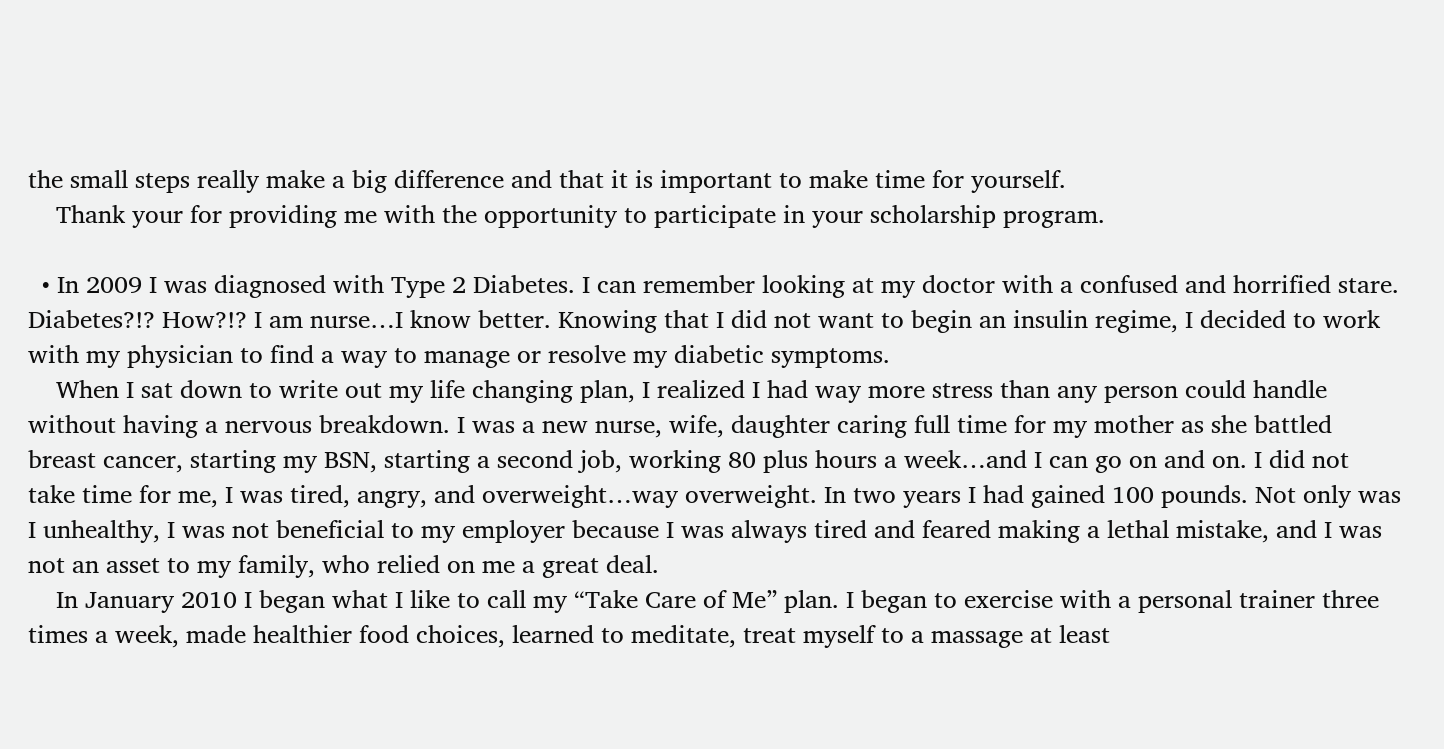the small steps really make a big difference and that it is important to make time for yourself.
    Thank your for providing me with the opportunity to participate in your scholarship program.

  • In 2009 I was diagnosed with Type 2 Diabetes. I can remember looking at my doctor with a confused and horrified stare. Diabetes?!? How?!? I am nurse…I know better. Knowing that I did not want to begin an insulin regime, I decided to work with my physician to find a way to manage or resolve my diabetic symptoms.
    When I sat down to write out my life changing plan, I realized I had way more stress than any person could handle without having a nervous breakdown. I was a new nurse, wife, daughter caring full time for my mother as she battled breast cancer, starting my BSN, starting a second job, working 80 plus hours a week…and I can go on and on. I did not take time for me, I was tired, angry, and overweight…way overweight. In two years I had gained 100 pounds. Not only was I unhealthy, I was not beneficial to my employer because I was always tired and feared making a lethal mistake, and I was not an asset to my family, who relied on me a great deal.
    In January 2010 I began what I like to call my “Take Care of Me” plan. I began to exercise with a personal trainer three times a week, made healthier food choices, learned to meditate, treat myself to a massage at least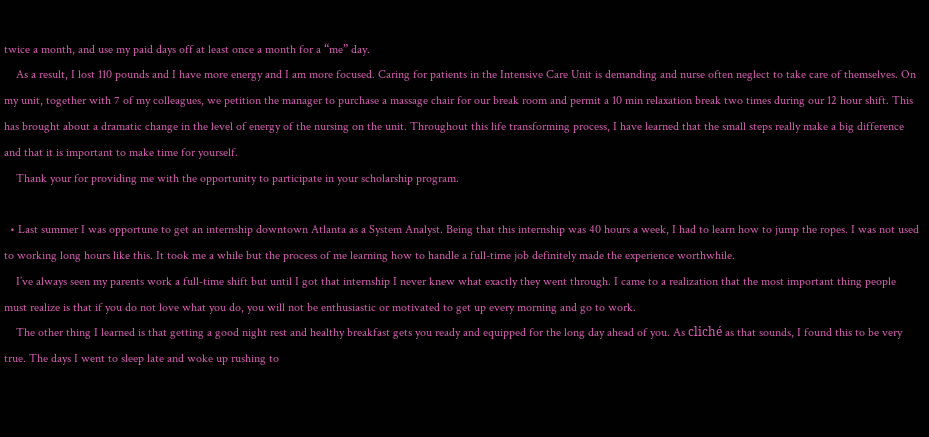twice a month, and use my paid days off at least once a month for a “me” day.
    As a result, I lost 110 pounds and I have more energy and I am more focused. Caring for patients in the Intensive Care Unit is demanding and nurse often neglect to take care of themselves. On my unit, together with 7 of my colleagues, we petition the manager to purchase a massage chair for our break room and permit a 10 min relaxation break two times during our 12 hour shift. This has brought about a dramatic change in the level of energy of the nursing on the unit. Throughout this life transforming process, I have learned that the small steps really make a big difference and that it is important to make time for yourself.
    Thank your for providing me with the opportunity to participate in your scholarship program.

  • Last summer I was opportune to get an internship downtown Atlanta as a System Analyst. Being that this internship was 40 hours a week, I had to learn how to jump the ropes. I was not used to working long hours like this. It took me a while but the process of me learning how to handle a full-time job definitely made the experience worthwhile.
    I’ve always seen my parents work a full-time shift but until I got that internship I never knew what exactly they went through. I came to a realization that the most important thing people must realize is that if you do not love what you do, you will not be enthusiastic or motivated to get up every morning and go to work.
    The other thing I learned is that getting a good night rest and healthy breakfast gets you ready and equipped for the long day ahead of you. As cliché as that sounds, I found this to be very true. The days I went to sleep late and woke up rushing to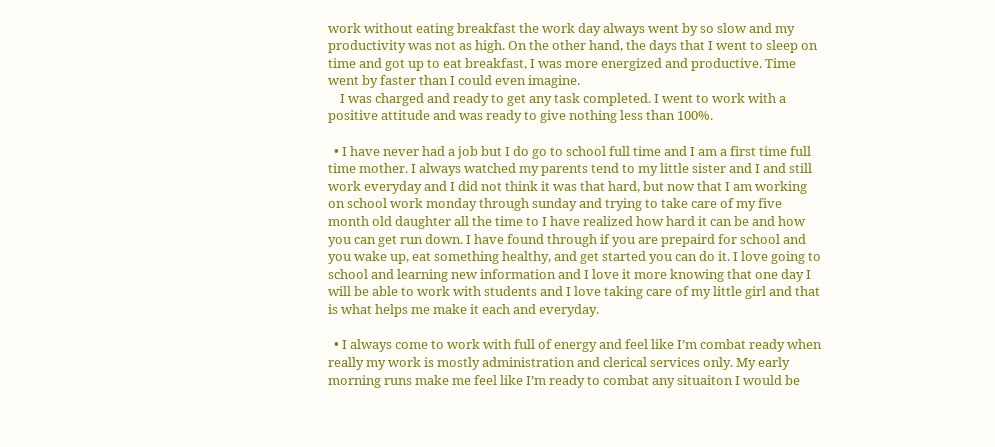work without eating breakfast the work day always went by so slow and my productivity was not as high. On the other hand, the days that I went to sleep on time and got up to eat breakfast, I was more energized and productive. Time went by faster than I could even imagine.
    I was charged and ready to get any task completed. I went to work with a positive attitude and was ready to give nothing less than 100%.

  • I have never had a job but I do go to school full time and I am a first time full time mother. I always watched my parents tend to my little sister and I and still work everyday and I did not think it was that hard, but now that I am working on school work monday through sunday and trying to take care of my five month old daughter all the time to I have realized how hard it can be and how you can get run down. I have found through if you are prepaird for school and you wake up, eat something healthy, and get started you can do it. I love going to school and learning new information and I love it more knowing that one day I will be able to work with students and I love taking care of my little girl and that is what helps me make it each and everyday.

  • I always come to work with full of energy and feel like I’m combat ready when really my work is mostly administration and clerical services only. My early morning runs make me feel like I’m ready to combat any situaiton I would be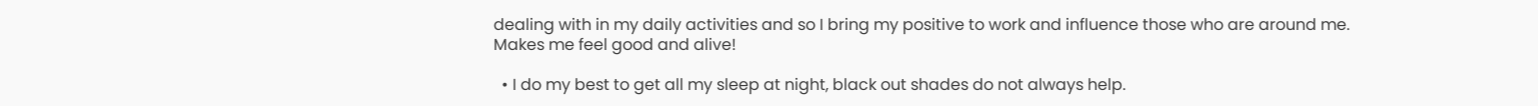dealing with in my daily activities and so I bring my positive to work and influence those who are around me. Makes me feel good and alive!

  • I do my best to get all my sleep at night, black out shades do not always help.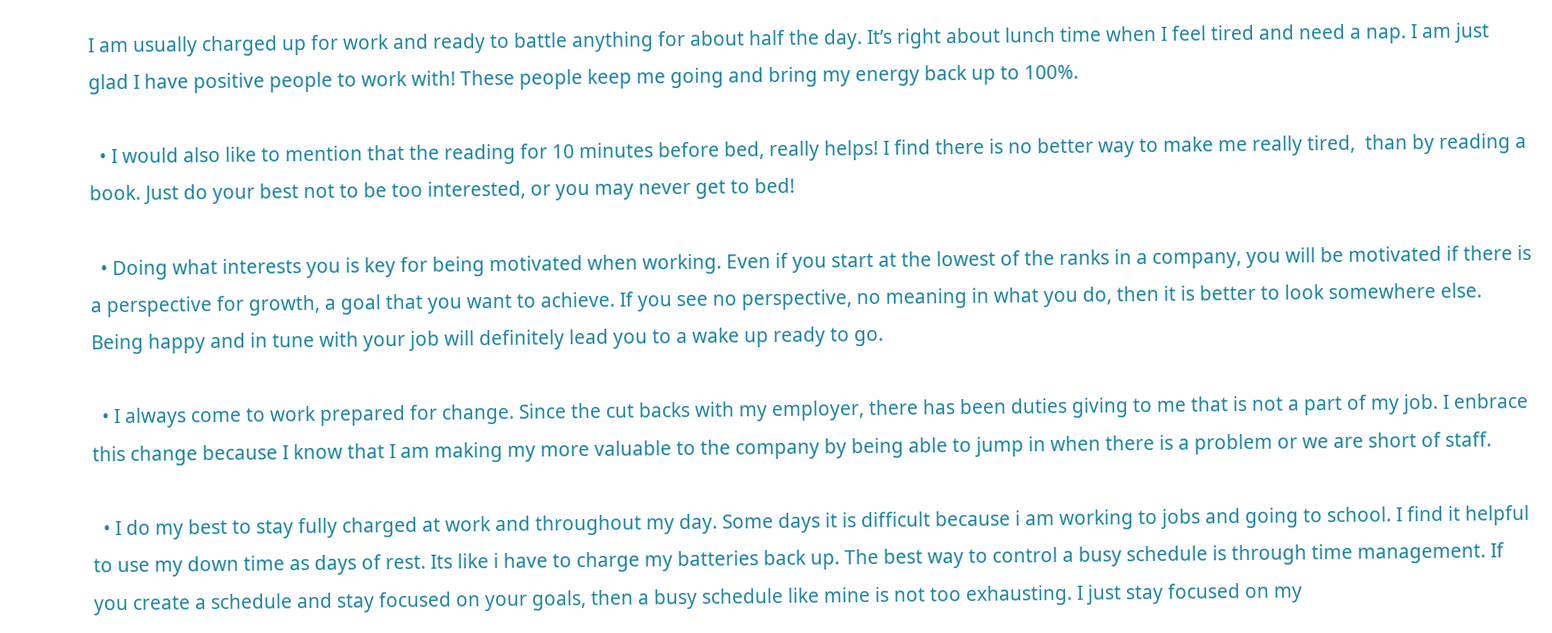I am usually charged up for work and ready to battle anything for about half the day. It’s right about lunch time when I feel tired and need a nap. I am just glad I have positive people to work with! These people keep me going and bring my energy back up to 100%.

  • I would also like to mention that the reading for 10 minutes before bed, really helps! I find there is no better way to make me really tired,  than by reading a book. Just do your best not to be too interested, or you may never get to bed!

  • Doing what interests you is key for being motivated when working. Even if you start at the lowest of the ranks in a company, you will be motivated if there is a perspective for growth, a goal that you want to achieve. If you see no perspective, no meaning in what you do, then it is better to look somewhere else. Being happy and in tune with your job will definitely lead you to a wake up ready to go.

  • I always come to work prepared for change. Since the cut backs with my employer, there has been duties giving to me that is not a part of my job. I enbrace this change because I know that I am making my more valuable to the company by being able to jump in when there is a problem or we are short of staff.

  • I do my best to stay fully charged at work and throughout my day. Some days it is difficult because i am working to jobs and going to school. I find it helpful to use my down time as days of rest. Its like i have to charge my batteries back up. The best way to control a busy schedule is through time management. If you create a schedule and stay focused on your goals, then a busy schedule like mine is not too exhausting. I just stay focused on my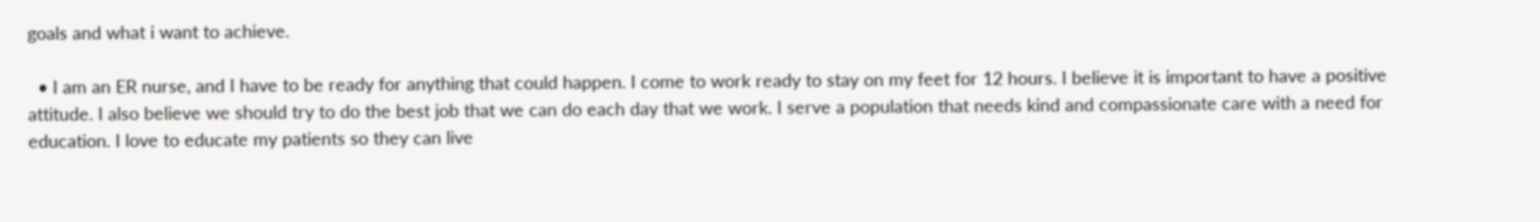goals and what i want to achieve.

  • I am an ER nurse, and I have to be ready for anything that could happen. I come to work ready to stay on my feet for 12 hours. I believe it is important to have a positive attitude. I also believe we should try to do the best job that we can do each day that we work. I serve a population that needs kind and compassionate care with a need for education. I love to educate my patients so they can live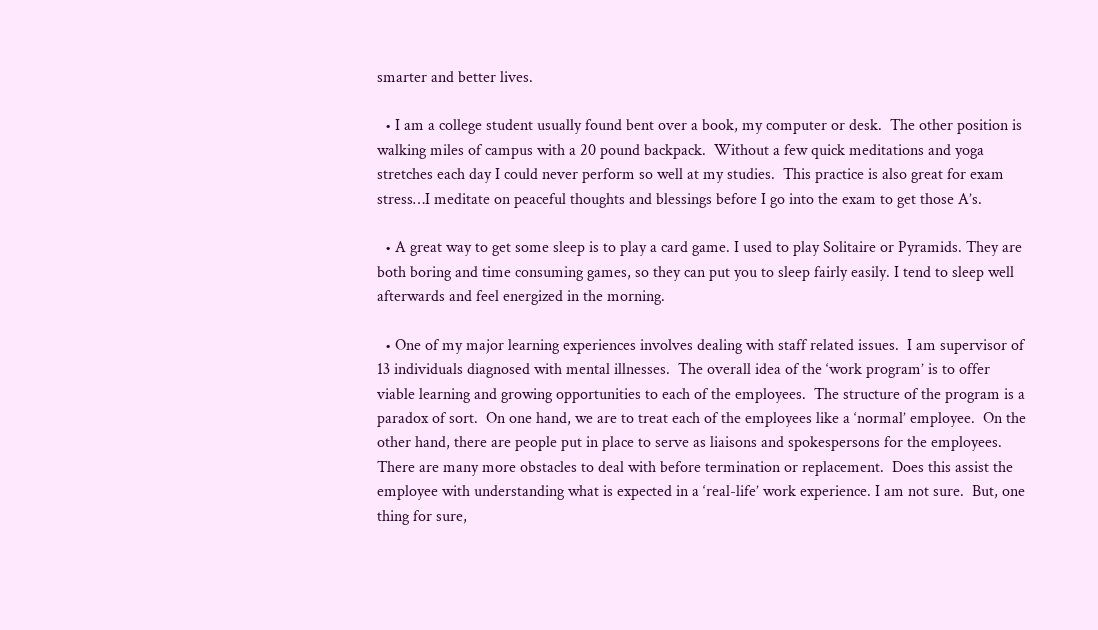smarter and better lives.

  • I am a college student usually found bent over a book, my computer or desk.  The other position is walking miles of campus with a 20 pound backpack.  Without a few quick meditations and yoga stretches each day I could never perform so well at my studies.  This practice is also great for exam stress…I meditate on peaceful thoughts and blessings before I go into the exam to get those A’s.

  • A great way to get some sleep is to play a card game. I used to play Solitaire or Pyramids. They are both boring and time consuming games, so they can put you to sleep fairly easily. I tend to sleep well afterwards and feel energized in the morning.

  • One of my major learning experiences involves dealing with staff related issues.  I am supervisor of 13 individuals diagnosed with mental illnesses.  The overall idea of the ‘work program’ is to offer viable learning and growing opportunities to each of the employees.  The structure of the program is a paradox of sort.  On one hand, we are to treat each of the employees like a ‘normal’ employee.  On the other hand, there are people put in place to serve as liaisons and spokespersons for the employees. There are many more obstacles to deal with before termination or replacement.  Does this assist the employee with understanding what is expected in a ‘real-life’ work experience. I am not sure.  But, one thing for sure,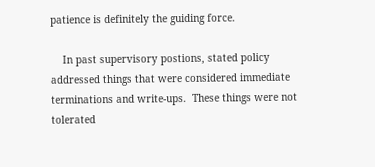patience is definitely the guiding force.

    In past supervisory postions, stated policy addressed things that were considered immediate terminations and write-ups.  These things were not tolerated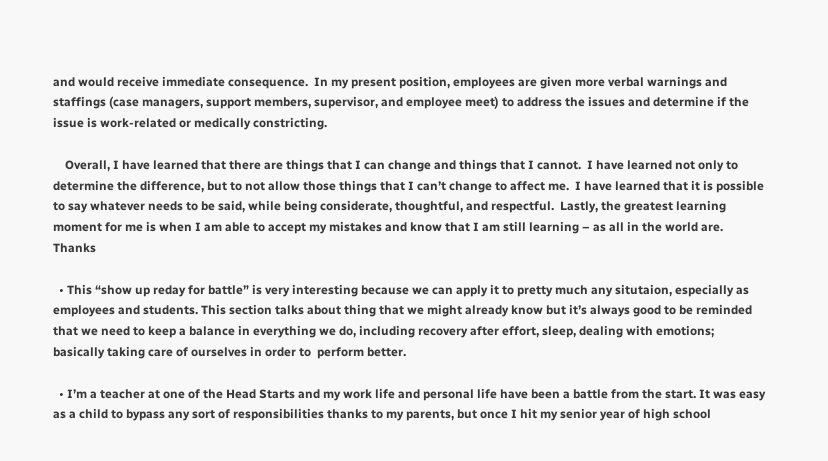and would receive immediate consequence.  In my present position, employees are given more verbal warnings and staffings (case managers, support members, supervisor, and employee meet) to address the issues and determine if the issue is work-related or medically constricting.

    Overall, I have learned that there are things that I can change and things that I cannot.  I have learned not only to determine the difference, but to not allow those things that I can’t change to affect me.  I have learned that it is possible to say whatever needs to be said, while being considerate, thoughtful, and respectful.  Lastly, the greatest learning moment for me is when I am able to accept my mistakes and know that I am still learning – as all in the world are.  Thanks

  • This “show up reday for battle” is very interesting because we can apply it to pretty much any situtaion, especially as employees and students. This section talks about thing that we might already know but it’s always good to be reminded that we need to keep a balance in everything we do, including recovery after effort, sleep, dealing with emotions; basically taking care of ourselves in order to  perform better.

  • I’m a teacher at one of the Head Starts and my work life and personal life have been a battle from the start. It was easy as a child to bypass any sort of responsibilities thanks to my parents, but once I hit my senior year of high school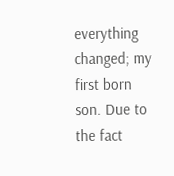everything changed; my first born son. Due to the fact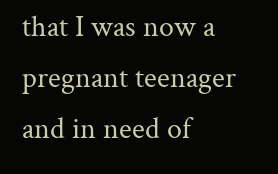that I was now a pregnant teenager and in need of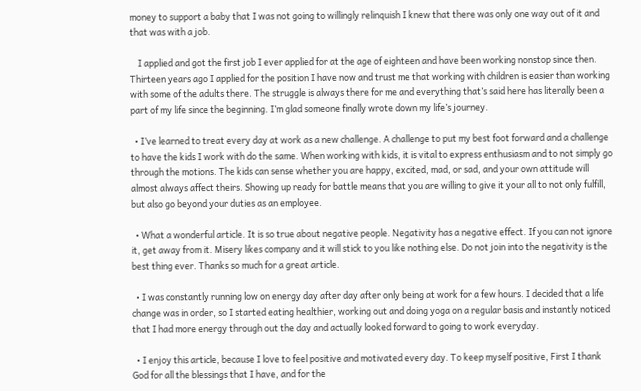money to support a baby that I was not going to willingly relinquish I knew that there was only one way out of it and that was with a job.

    I applied and got the first job I ever applied for at the age of eighteen and have been working nonstop since then. Thirteen years ago I applied for the position I have now and trust me that working with children is easier than working with some of the adults there. The struggle is always there for me and everything that’s said here has literally been a part of my life since the beginning. I’m glad someone finally wrote down my life’s journey.

  • I’ve learned to treat every day at work as a new challenge. A challenge to put my best foot forward and a challenge to have the kids I work with do the same. When working with kids, it is vital to express enthusiasm and to not simply go through the motions. The kids can sense whether you are happy, excited, mad, or sad, and your own attitude will almost always affect theirs. Showing up ready for battle means that you are willing to give it your all to not only fulfill, but also go beyond your duties as an employee.

  • What a wonderful article. It is so true about negative people. Negativity has a negative effect. If you can not ignore it, get away from it. Misery likes company and it will stick to you like nothing else. Do not join into the negativity is the best thing ever. Thanks so much for a great article.

  • I was constantly running low on energy day after day after only being at work for a few hours. I decided that a life change was in order, so I started eating healthier, working out and doing yoga on a regular basis and instantly noticed that I had more energy through out the day and actually looked forward to going to work everyday.

  • I enjoy this article, because I love to feel positive and motivated every day. To keep myself positive, First I thank God for all the blessings that I have, and for the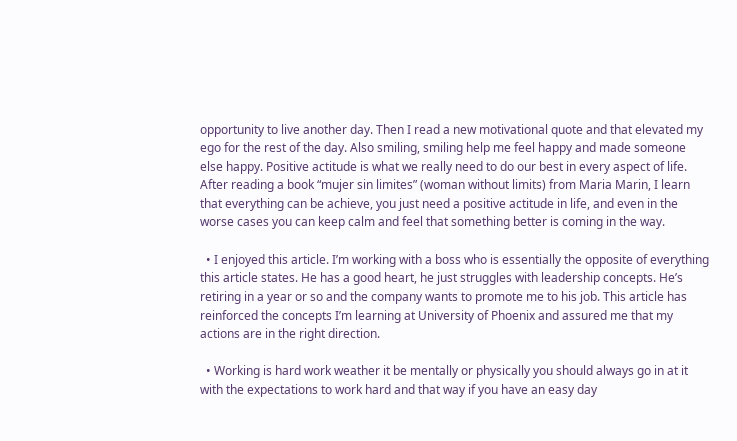opportunity to live another day. Then I read a new motivational quote and that elevated my ego for the rest of the day. Also smiling, smiling help me feel happy and made someone else happy. Positive actitude is what we really need to do our best in every aspect of life. After reading a book “mujer sin limites” (woman without limits) from Maria Marin, I learn that everything can be achieve, you just need a positive actitude in life, and even in the worse cases you can keep calm and feel that something better is coming in the way.

  • I enjoyed this article. I’m working with a boss who is essentially the opposite of everything this article states. He has a good heart, he just struggles with leadership concepts. He’s retiring in a year or so and the company wants to promote me to his job. This article has reinforced the concepts I’m learning at University of Phoenix and assured me that my actions are in the right direction.

  • Working is hard work weather it be mentally or physically you should always go in at it with the expectations to work hard and that way if you have an easy day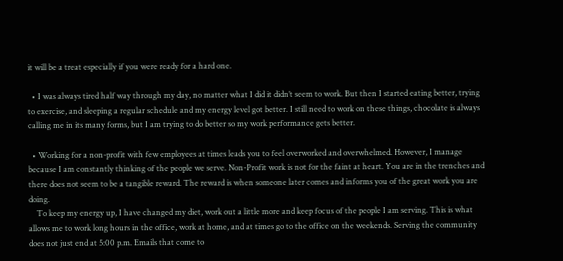it will be a treat especially if you were ready for a hard one.

  • I was always tired half way through my day, no matter what I did it didn’t seem to work. But then I started eating better, trying to exercise, and sleeping a regular schedule and my energy level got better. I still need to work on these things, chocolate is always calling me in its many forms, but I am trying to do better so my work performance gets better.

  • Working for a non-profit with few employees at times leads you to feel overworked and overwhelmed. However, I manage because I am constantly thinking of the people we serve. Non-Profit work is not for the faint at heart. You are in the trenches and there does not seem to be a tangible reward. The reward is when someone later comes and informs you of the great work you are doing.
    To keep my energy up, I have changed my diet, work out a little more and keep focus of the people I am serving. This is what allows me to work long hours in the office, work at home, and at times go to the office on the weekends. Serving the community does not just end at 5:00 p.m. Emails that come to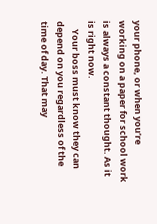your phone, or when you’re working on a paper for school work is always a constant thought. As it is right now.
    Your boss must know they can depend on you regardless of the time of day. That may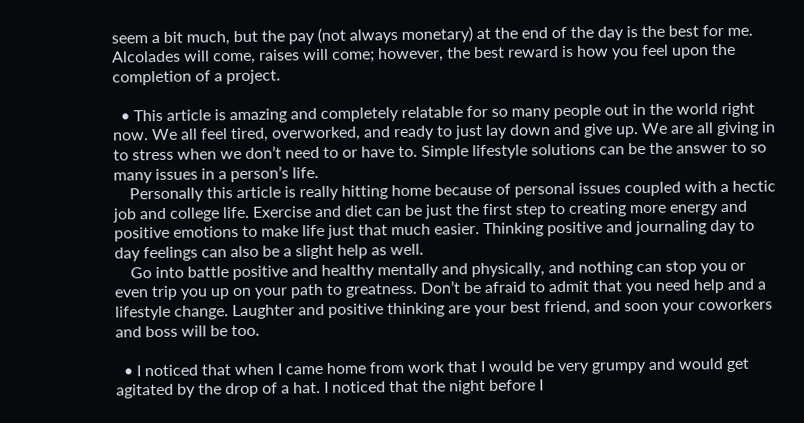seem a bit much, but the pay (not always monetary) at the end of the day is the best for me. Alcolades will come, raises will come; however, the best reward is how you feel upon the completion of a project.

  • This article is amazing and completely relatable for so many people out in the world right now. We all feel tired, overworked, and ready to just lay down and give up. We are all giving in to stress when we don’t need to or have to. Simple lifestyle solutions can be the answer to so many issues in a person’s life.
    Personally this article is really hitting home because of personal issues coupled with a hectic job and college life. Exercise and diet can be just the first step to creating more energy and positive emotions to make life just that much easier. Thinking positive and journaling day to day feelings can also be a slight help as well.
    Go into battle positive and healthy mentally and physically, and nothing can stop you or even trip you up on your path to greatness. Don’t be afraid to admit that you need help and a lifestyle change. Laughter and positive thinking are your best friend, and soon your coworkers and boss will be too.

  • I noticed that when I came home from work that I would be very grumpy and would get agitated by the drop of a hat. I noticed that the night before I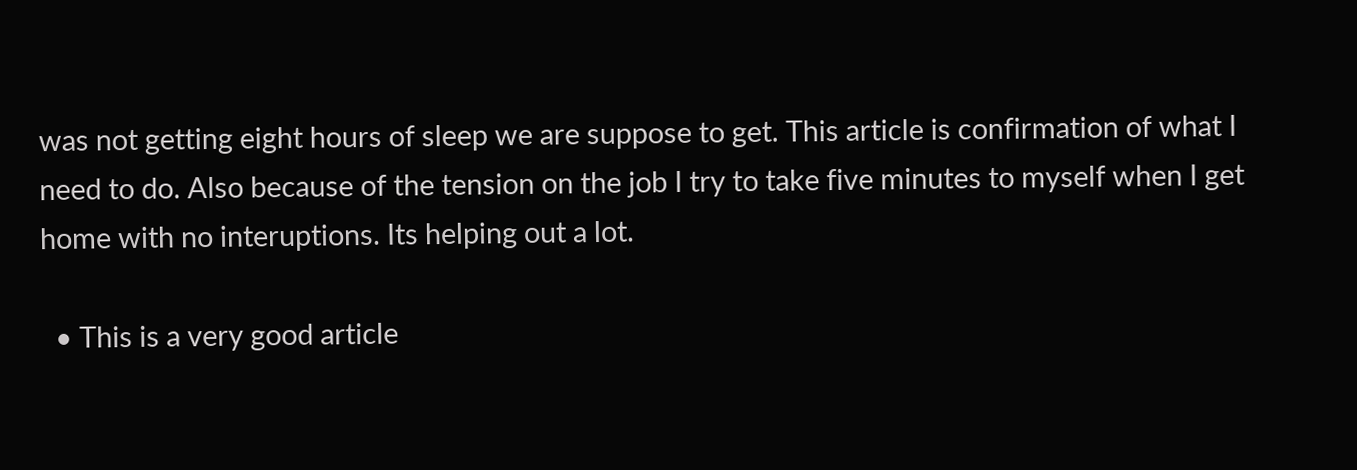was not getting eight hours of sleep we are suppose to get. This article is confirmation of what I need to do. Also because of the tension on the job I try to take five minutes to myself when I get home with no interuptions. Its helping out a lot.

  • This is a very good article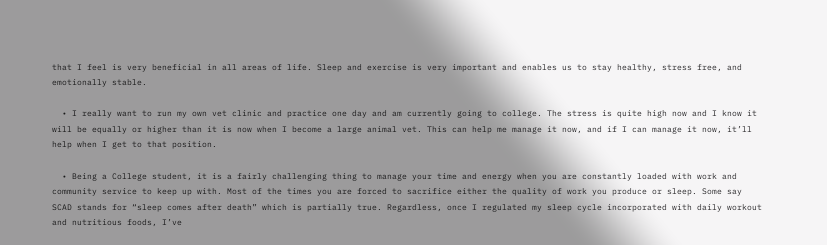that I feel is very beneficial in all areas of life. Sleep and exercise is very important and enables us to stay healthy, stress free, and emotionally stable.

  • I really want to run my own vet clinic and practice one day and am currently going to college. The stress is quite high now and I know it will be equally or higher than it is now when I become a large animal vet. This can help me manage it now, and if I can manage it now, it’ll help when I get to that position.

  • Being a College student, it is a fairly challenging thing to manage your time and energy when you are constantly loaded with work and community service to keep up with. Most of the times you are forced to sacrifice either the quality of work you produce or sleep. Some say SCAD stands for “sleep comes after death” which is partially true. Regardless, once I regulated my sleep cycle incorporated with daily workout and nutritious foods, I’ve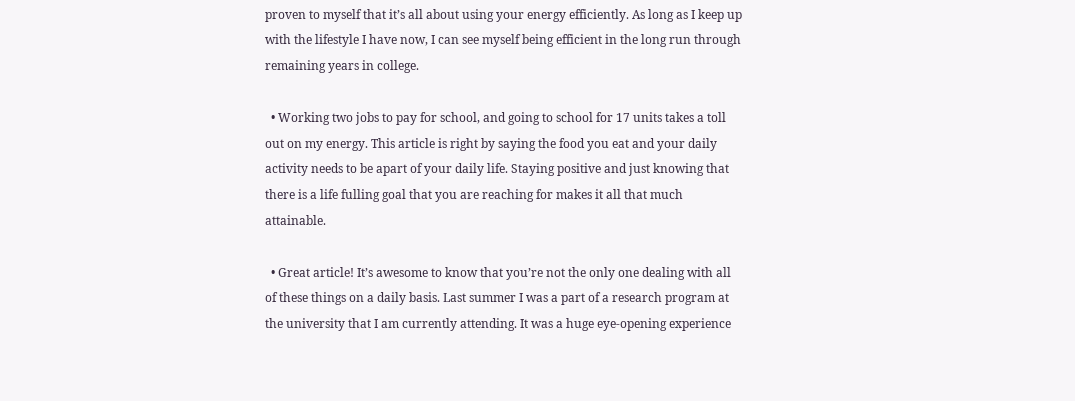proven to myself that it’s all about using your energy efficiently. As long as I keep up with the lifestyle I have now, I can see myself being efficient in the long run through remaining years in college.

  • Working two jobs to pay for school, and going to school for 17 units takes a toll out on my energy. This article is right by saying the food you eat and your daily activity needs to be apart of your daily life. Staying positive and just knowing that there is a life fulling goal that you are reaching for makes it all that much attainable.

  • Great article! It’s awesome to know that you’re not the only one dealing with all of these things on a daily basis. Last summer I was a part of a research program at the university that I am currently attending. It was a huge eye-opening experience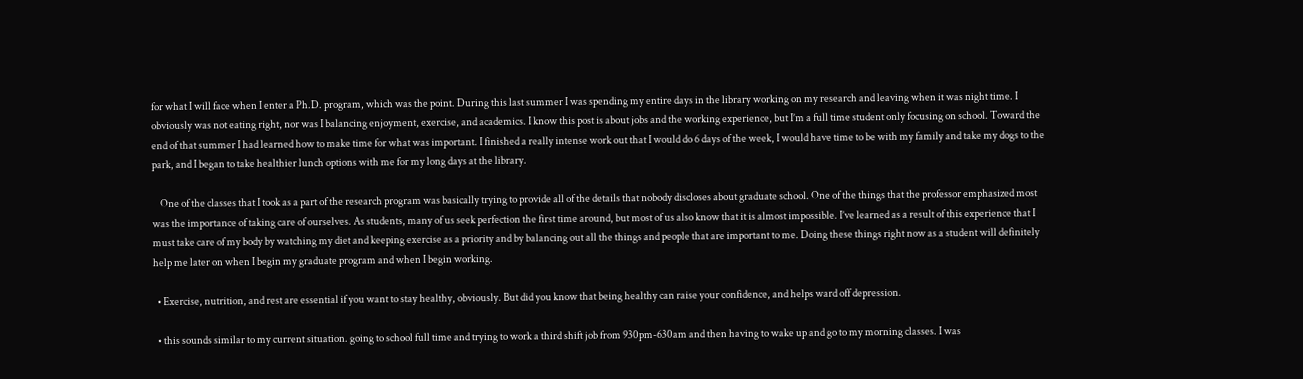for what I will face when I enter a Ph.D. program, which was the point. During this last summer I was spending my entire days in the library working on my research and leaving when it was night time. I obviously was not eating right, nor was I balancing enjoyment, exercise, and academics. I know this post is about jobs and the working experience, but I’m a full time student only focusing on school. Toward the end of that summer I had learned how to make time for what was important. I finished a really intense work out that I would do 6 days of the week, I would have time to be with my family and take my dogs to the park, and I began to take healthier lunch options with me for my long days at the library.

    One of the classes that I took as a part of the research program was basically trying to provide all of the details that nobody discloses about graduate school. One of the things that the professor emphasized most was the importance of taking care of ourselves. As students, many of us seek perfection the first time around, but most of us also know that it is almost impossible. I’ve learned as a result of this experience that I must take care of my body by watching my diet and keeping exercise as a priority and by balancing out all the things and people that are important to me. Doing these things right now as a student will definitely help me later on when I begin my graduate program and when I begin working.

  • Exercise, nutrition, and rest are essential if you want to stay healthy, obviously. But did you know that being healthy can raise your confidence, and helps ward off depression.

  • this sounds similar to my current situation. going to school full time and trying to work a third shift job from 930pm-630am and then having to wake up and go to my morning classes. I was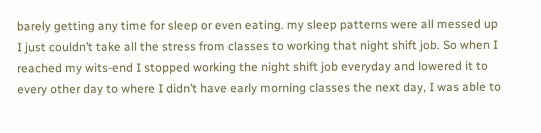barely getting any time for sleep or even eating. my sleep patterns were all messed up I just couldn’t take all the stress from classes to working that night shift job. So when I reached my wits-end I stopped working the night shift job everyday and lowered it to every other day to where I didn’t have early morning classes the next day, I was able to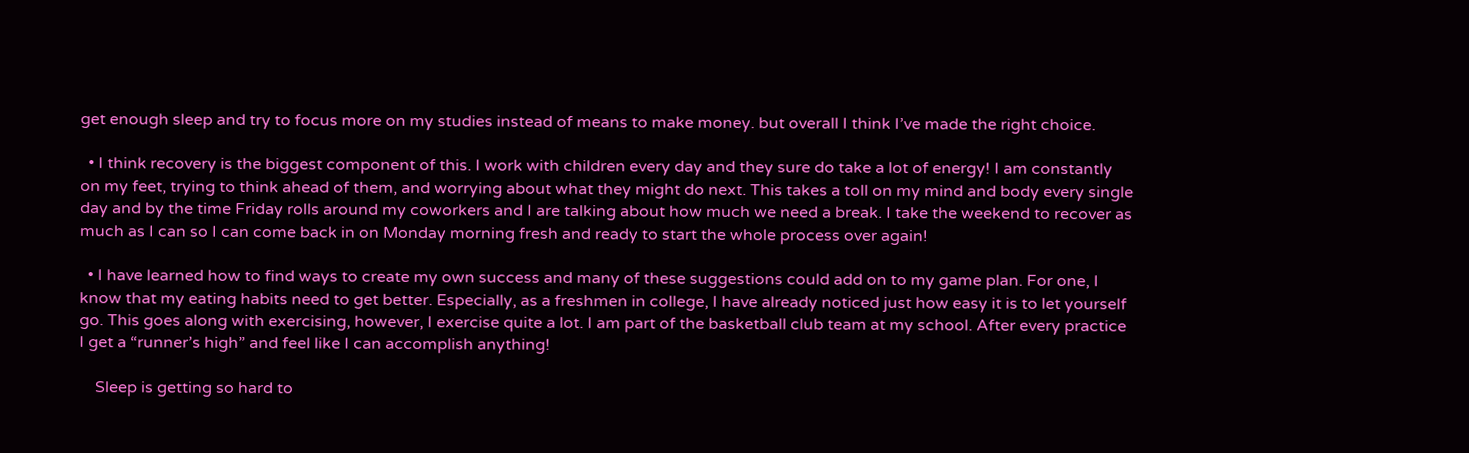get enough sleep and try to focus more on my studies instead of means to make money. but overall I think I’ve made the right choice.

  • I think recovery is the biggest component of this. I work with children every day and they sure do take a lot of energy! I am constantly on my feet, trying to think ahead of them, and worrying about what they might do next. This takes a toll on my mind and body every single day and by the time Friday rolls around my coworkers and I are talking about how much we need a break. I take the weekend to recover as much as I can so I can come back in on Monday morning fresh and ready to start the whole process over again!

  • I have learned how to find ways to create my own success and many of these suggestions could add on to my game plan. For one, I know that my eating habits need to get better. Especially, as a freshmen in college, I have already noticed just how easy it is to let yourself go. This goes along with exercising, however, I exercise quite a lot. I am part of the basketball club team at my school. After every practice I get a “runner’s high” and feel like I can accomplish anything!

    Sleep is getting so hard to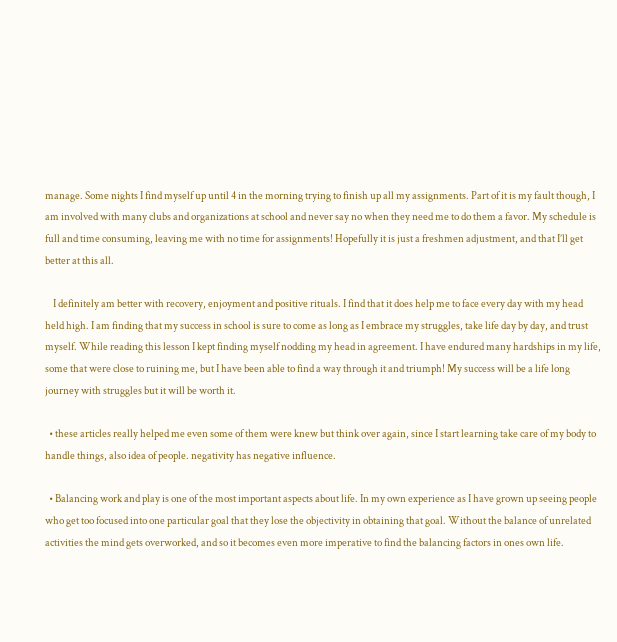manage. Some nights I find myself up until 4 in the morning trying to finish up all my assignments. Part of it is my fault though, I am involved with many clubs and organizations at school and never say no when they need me to do them a favor. My schedule is full and time consuming, leaving me with no time for assignments! Hopefully it is just a freshmen adjustment, and that I’ll get better at this all.

    I definitely am better with recovery, enjoyment and positive rituals. I find that it does help me to face every day with my head held high. I am finding that my success in school is sure to come as long as I embrace my struggles, take life day by day, and trust myself. While reading this lesson I kept finding myself nodding my head in agreement. I have endured many hardships in my life, some that were close to ruining me, but I have been able to find a way through it and triumph! My success will be a life long journey with struggles but it will be worth it.

  • these articles really helped me even some of them were knew but think over again, since I start learning take care of my body to handle things, also idea of people. negativity has negative influence.

  • Balancing work and play is one of the most important aspects about life. In my own experience as I have grown up seeing people who get too focused into one particular goal that they lose the objectivity in obtaining that goal. Without the balance of unrelated activities the mind gets overworked, and so it becomes even more imperative to find the balancing factors in ones own life.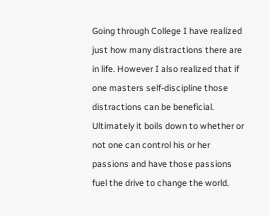Going through College I have realized just how many distractions there are in life. However I also realized that if one masters self-discipline those distractions can be beneficial. Ultimately it boils down to whether or not one can control his or her passions and have those passions fuel the drive to change the world.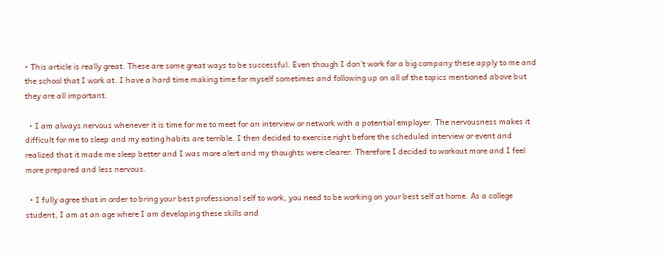• This article is really great. These are some great ways to be successful. Even though I don’t work for a big company these apply to me and the school that I work at. I have a hard time making time for myself sometimes and following up on all of the topics mentioned above but they are all important.

  • I am always nervous whenever it is time for me to meet for an interview or network with a potential employer. The nervousness makes it difficult for me to sleep and my eating habits are terrible. I then decided to exercise right before the scheduled interview or event and realized that it made me sleep better and I was more alert and my thoughts were clearer. Therefore I decided to workout more and I feel more prepared and less nervous.

  • I fully agree that in order to bring your best professional self to work, you need to be working on your best self at home. As a college student, I am at an age where I am developing these skills and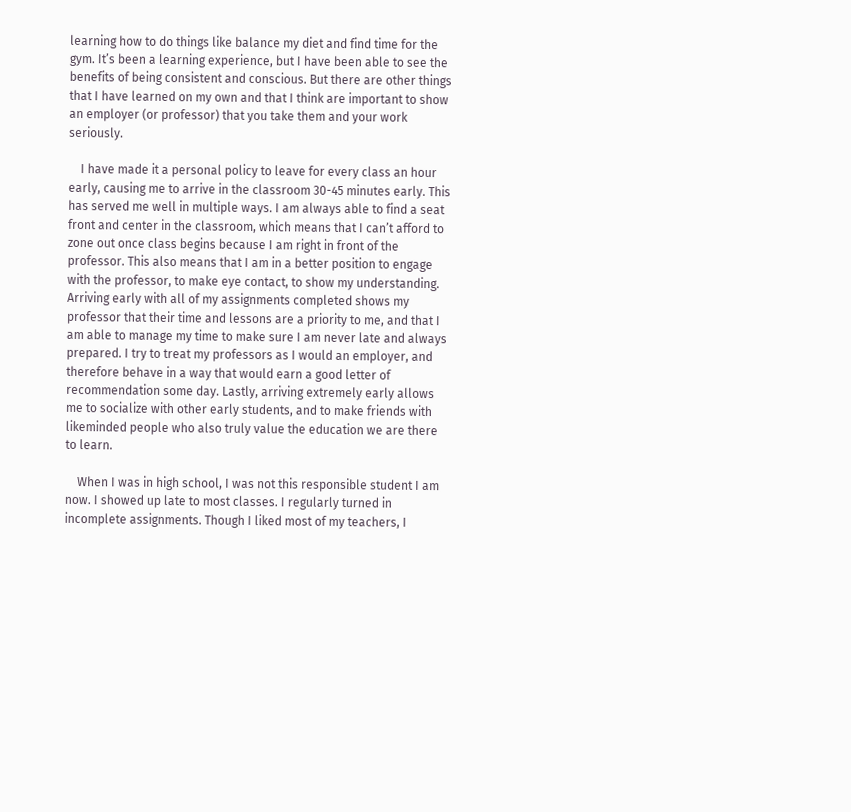learning how to do things like balance my diet and find time for the gym. It’s been a learning experience, but I have been able to see the benefits of being consistent and conscious. But there are other things that I have learned on my own and that I think are important to show an employer (or professor) that you take them and your work seriously.

    I have made it a personal policy to leave for every class an hour early, causing me to arrive in the classroom 30-45 minutes early. This has served me well in multiple ways. I am always able to find a seat front and center in the classroom, which means that I can’t afford to zone out once class begins because I am right in front of the professor. This also means that I am in a better position to engage with the professor, to make eye contact, to show my understanding. Arriving early with all of my assignments completed shows my professor that their time and lessons are a priority to me, and that I am able to manage my time to make sure I am never late and always prepared. I try to treat my professors as I would an employer, and therefore behave in a way that would earn a good letter of recommendation some day. Lastly, arriving extremely early allows me to socialize with other early students, and to make friends with likeminded people who also truly value the education we are there to learn.

    When I was in high school, I was not this responsible student I am now. I showed up late to most classes. I regularly turned in incomplete assignments. Though I liked most of my teachers, I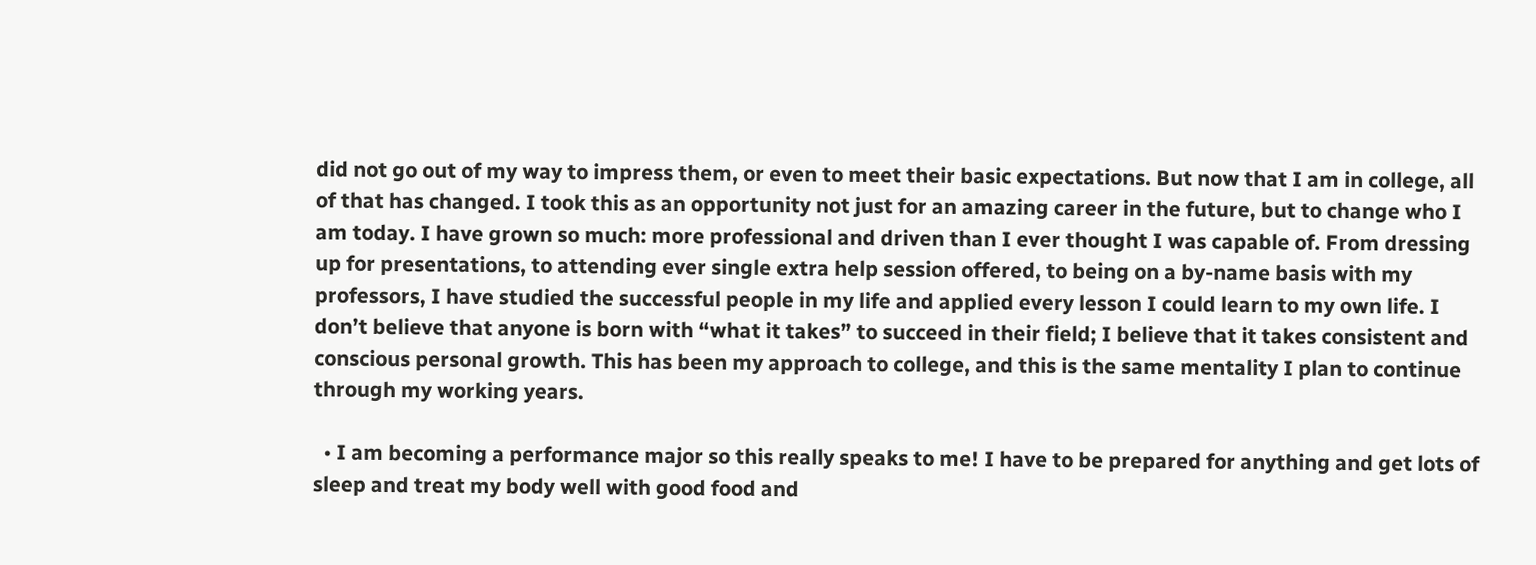did not go out of my way to impress them, or even to meet their basic expectations. But now that I am in college, all of that has changed. I took this as an opportunity not just for an amazing career in the future, but to change who I am today. I have grown so much: more professional and driven than I ever thought I was capable of. From dressing up for presentations, to attending ever single extra help session offered, to being on a by-name basis with my professors, I have studied the successful people in my life and applied every lesson I could learn to my own life. I don’t believe that anyone is born with “what it takes” to succeed in their field; I believe that it takes consistent and conscious personal growth. This has been my approach to college, and this is the same mentality I plan to continue through my working years.

  • I am becoming a performance major so this really speaks to me! I have to be prepared for anything and get lots of sleep and treat my body well with good food and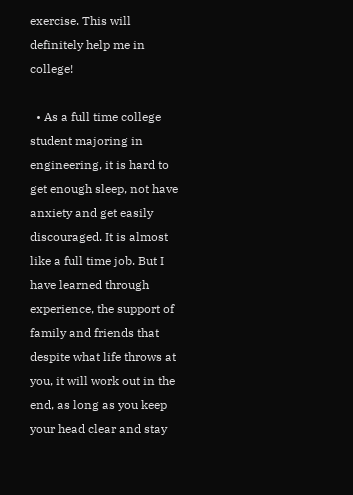exercise. This will definitely help me in college!

  • As a full time college student majoring in engineering, it is hard to get enough sleep, not have anxiety and get easily discouraged. It is almost like a full time job. But I have learned through experience, the support of family and friends that despite what life throws at you, it will work out in the end, as long as you keep your head clear and stay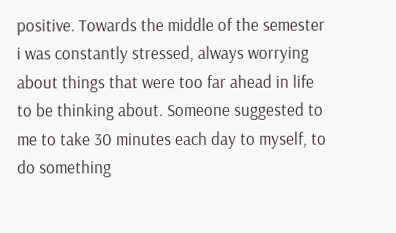positive. Towards the middle of the semester i was constantly stressed, always worrying about things that were too far ahead in life to be thinking about. Someone suggested to me to take 30 minutes each day to myself, to do something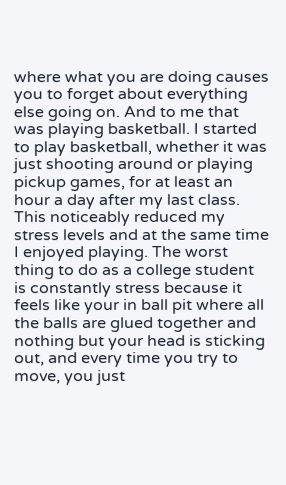where what you are doing causes you to forget about everything else going on. And to me that was playing basketball. I started to play basketball, whether it was just shooting around or playing pickup games, for at least an hour a day after my last class. This noticeably reduced my stress levels and at the same time I enjoyed playing. The worst thing to do as a college student is constantly stress because it feels like your in ball pit where all the balls are glued together and nothing but your head is sticking out, and every time you try to move, you just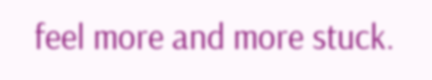feel more and more stuck.